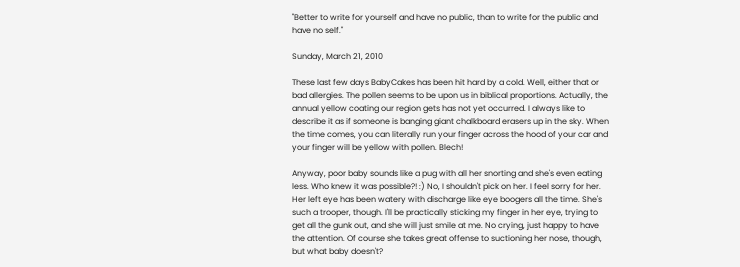"Better to write for yourself and have no public, than to write for the public and have no self."

Sunday, March 21, 2010

These last few days BabyCakes has been hit hard by a cold. Well, either that or bad allergies. The pollen seems to be upon us in biblical proportions. Actually, the annual yellow coating our region gets has not yet occurred. I always like to describe it as if someone is banging giant chalkboard erasers up in the sky. When the time comes, you can literally run your finger across the hood of your car and your finger will be yellow with pollen. Blech!

Anyway, poor baby sounds like a pug with all her snorting and she's even eating less. Who knew it was possible?! :) No, I shouldn't pick on her. I feel sorry for her. Her left eye has been watery with discharge like eye boogers all the time. She's such a trooper, though. I'll be practically sticking my finger in her eye, trying to get all the gunk out, and she will just smile at me. No crying, just happy to have the attention. Of course she takes great offense to suctioning her nose, though, but what baby doesn't?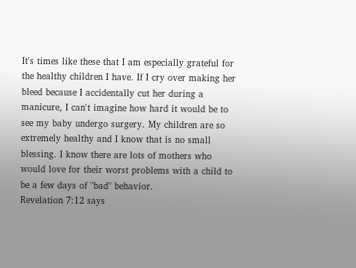It's times like these that I am especially grateful for the healthy children I have. If I cry over making her bleed because I accidentally cut her during a manicure, I can't imagine how hard it would be to see my baby undergo surgery. My children are so extremely healthy and I know that is no small blessing. I know there are lots of mothers who would love for their worst problems with a child to be a few days of "bad" behavior.
Revelation 7:12 says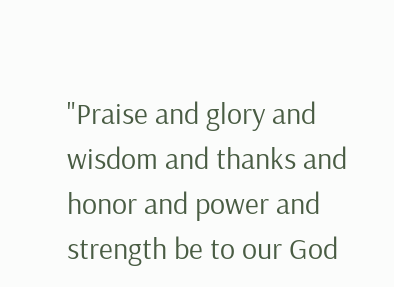"Praise and glory and wisdom and thanks and honor and power and strength be to our God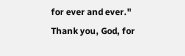for ever and ever."
Thank you, God, for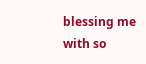blessing me with so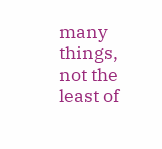many things, not the least of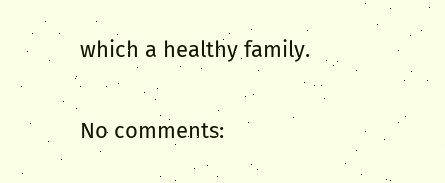which a healthy family.

No comments: